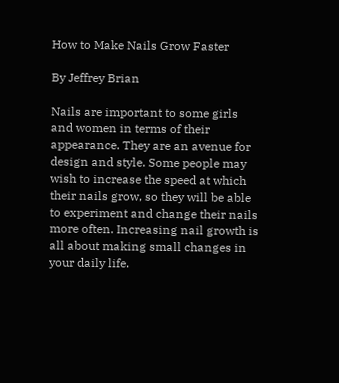How to Make Nails Grow Faster

By Jeffrey Brian

Nails are important to some girls and women in terms of their appearance. They are an avenue for design and style. Some people may wish to increase the speed at which their nails grow, so they will be able to experiment and change their nails more often. Increasing nail growth is all about making small changes in your daily life.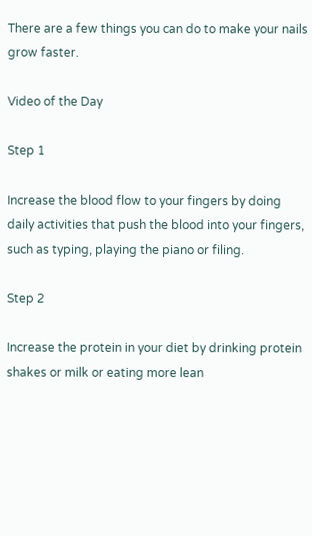There are a few things you can do to make your nails grow faster.

Video of the Day

Step 1

Increase the blood flow to your fingers by doing daily activities that push the blood into your fingers, such as typing, playing the piano or filing.

Step 2

Increase the protein in your diet by drinking protein shakes or milk or eating more lean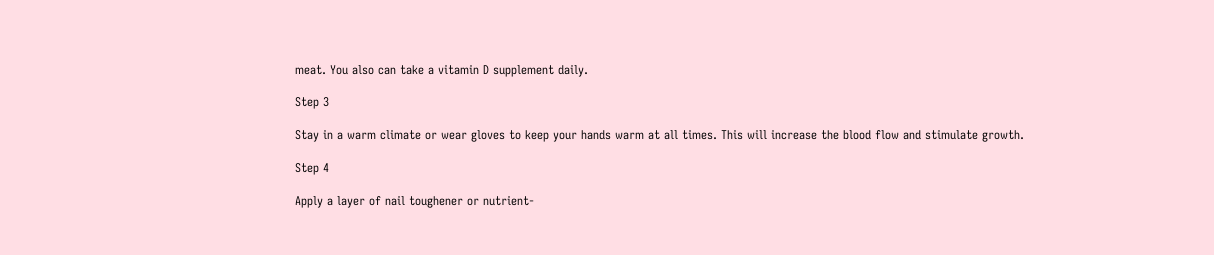meat. You also can take a vitamin D supplement daily.

Step 3

Stay in a warm climate or wear gloves to keep your hands warm at all times. This will increase the blood flow and stimulate growth.

Step 4

Apply a layer of nail toughener or nutrient-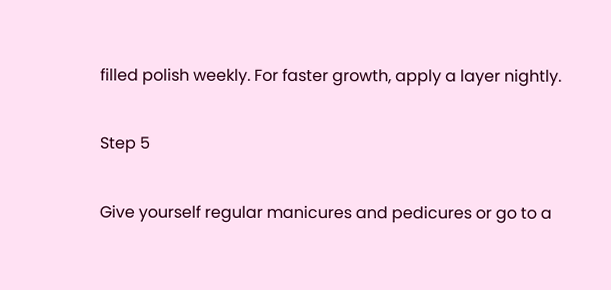filled polish weekly. For faster growth, apply a layer nightly.

Step 5

Give yourself regular manicures and pedicures or go to a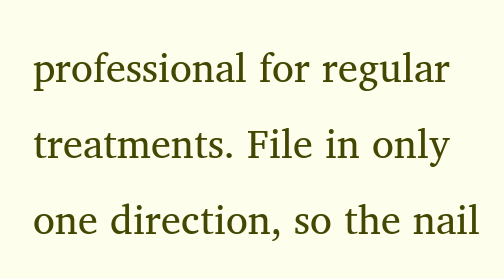professional for regular treatments. File in only one direction, so the nail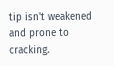tip isn't weakened and prone to cracking.